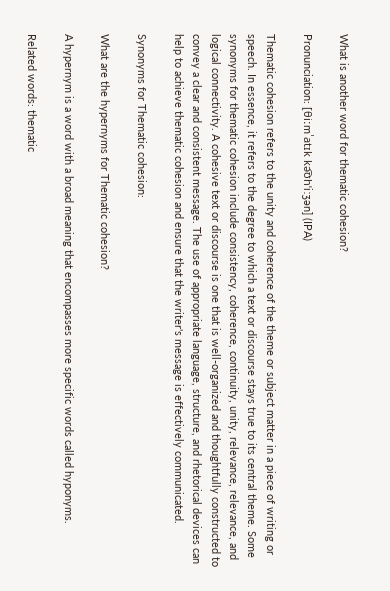What is another word for thematic cohesion?

Pronunciation: [θiːmˈatɪk kə͡ʊhˈiːʒən] (IPA)

Thematic cohesion refers to the unity and coherence of the theme or subject matter in a piece of writing or speech. In essence, it refers to the degree to which a text or discourse stays true to its central theme. Some synonyms for thematic cohesion include consistency, coherence, continuity, unity, relevance, relevance, and logical connectivity. A cohesive text or discourse is one that is well-organized and thoughtfully constructed to convey a clear and consistent message. The use of appropriate language, structure, and rhetorical devices can help to achieve thematic cohesion and ensure that the writer's message is effectively communicated.

Synonyms for Thematic cohesion:

What are the hypernyms for Thematic cohesion?

A hypernym is a word with a broad meaning that encompasses more specific words called hyponyms.

Related words: thematic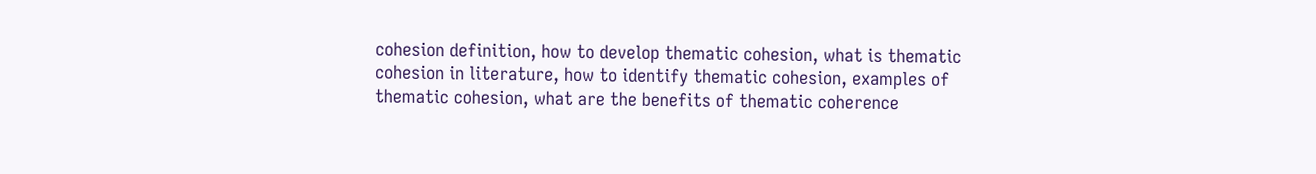cohesion definition, how to develop thematic cohesion, what is thematic cohesion in literature, how to identify thematic cohesion, examples of thematic cohesion, what are the benefits of thematic coherence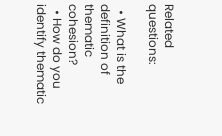Related questions:

  • What is the definition of thematic cohesion?
  • How do you identify thematic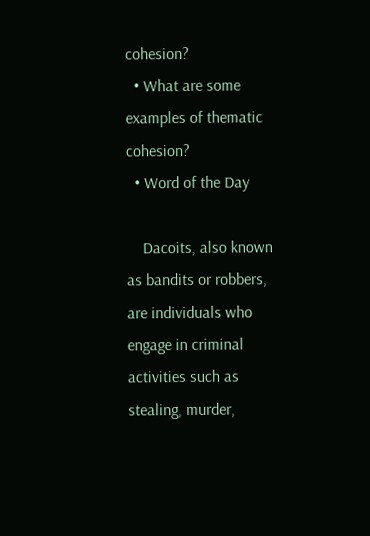cohesion?
  • What are some examples of thematic cohesion?
  • Word of the Day

    Dacoits, also known as bandits or robbers, are individuals who engage in criminal activities such as stealing, murder,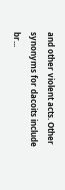and other violent acts. Other synonyms for dacoits include br...